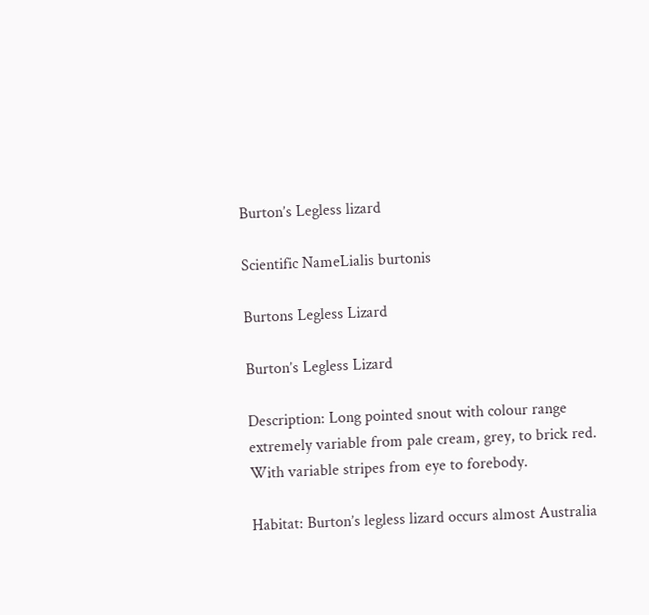Burton’s Legless lizard

Scientific NameLialis burtonis

Burtons Legless Lizard

Burton’s Legless Lizard

Description: Long pointed snout with colour range extremely variable from pale cream, grey, to brick red. With variable stripes from eye to forebody.

Habitat: Burton’s legless lizard occurs almost Australia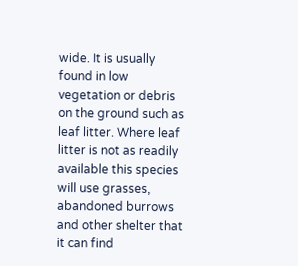wide. It is usually found in low vegetation or debris on the ground such as leaf litter. Where leaf litter is not as readily available this species will use grasses, abandoned burrows and other shelter that it can find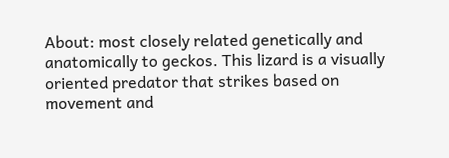About: most closely related genetically and anatomically to geckos. This lizard is a visually oriented predator that strikes based on movement and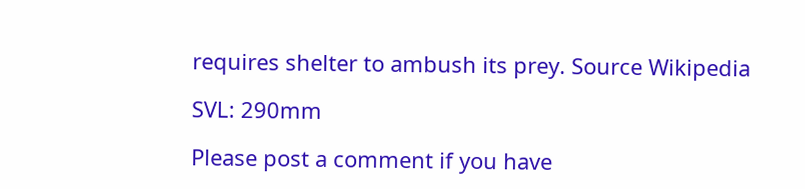requires shelter to ambush its prey. Source Wikipedia

SVL: 290mm

Please post a comment if you have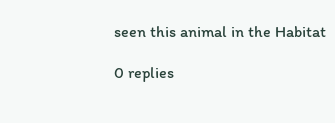seen this animal in the Habitat

0 replies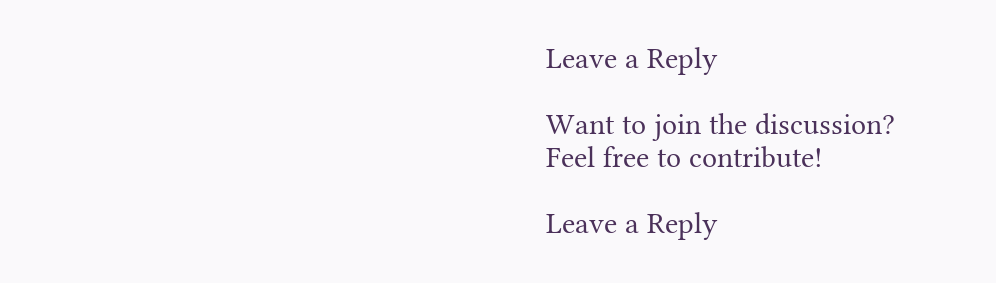Leave a Reply

Want to join the discussion?
Feel free to contribute!

Leave a Reply